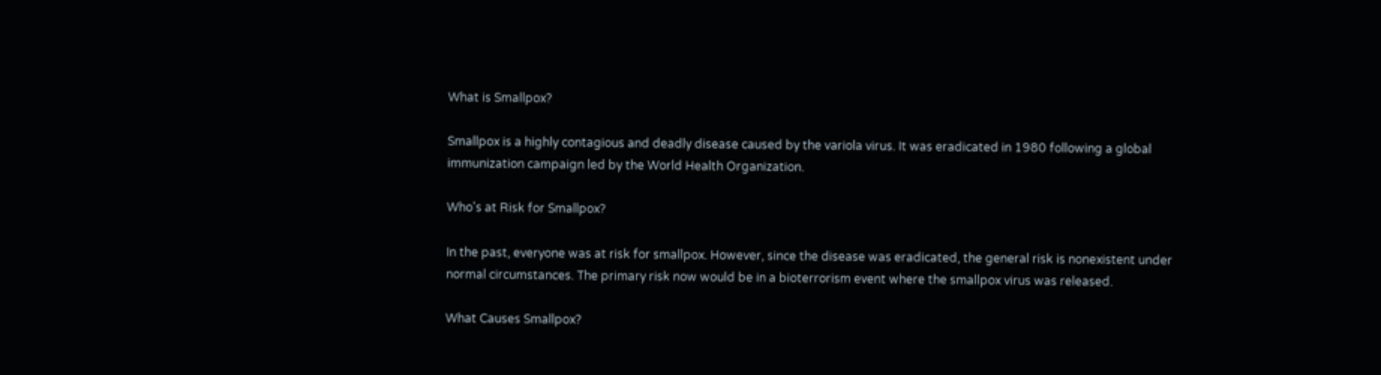What is Smallpox?

Smallpox is a highly contagious and deadly disease caused by the variola virus. It was eradicated in 1980 following a global immunization campaign led by the World Health Organization.

Who's at Risk for Smallpox?

In the past, everyone was at risk for smallpox. However, since the disease was eradicated, the general risk is nonexistent under normal circumstances. The primary risk now would be in a bioterrorism event where the smallpox virus was released.

What Causes Smallpox?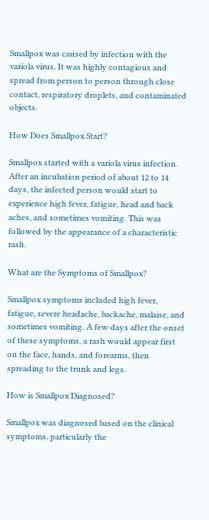Smallpox was caused by infection with the variola virus. It was highly contagious and spread from person to person through close contact, respiratory droplets, and contaminated objects.

How Does Smallpox Start?

Smallpox started with a variola virus infection. After an incubation period of about 12 to 14 days, the infected person would start to experience high fever, fatigue, head and back aches, and sometimes vomiting. This was followed by the appearance of a characteristic rash.

What are the Symptoms of Smallpox?

Smallpox symptoms included high fever, fatigue, severe headache, backache, malaise, and sometimes vomiting. A few days after the onset of these symptoms, a rash would appear first on the face, hands, and forearms, then spreading to the trunk and legs.

How is Smallpox Diagnosed?

Smallpox was diagnosed based on the clinical symptoms, particularly the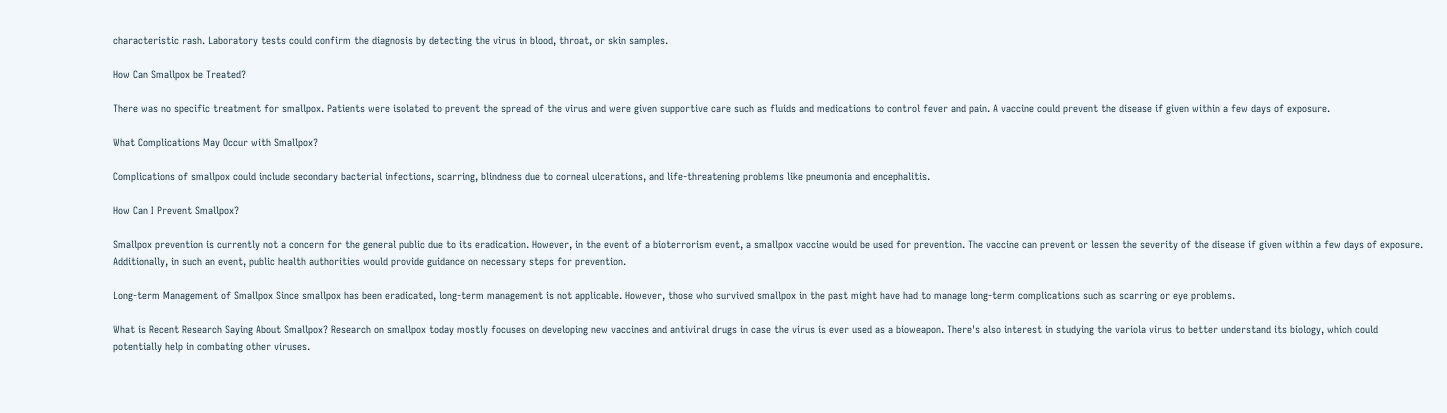characteristic rash. Laboratory tests could confirm the diagnosis by detecting the virus in blood, throat, or skin samples.

How Can Smallpox be Treated?

There was no specific treatment for smallpox. Patients were isolated to prevent the spread of the virus and were given supportive care such as fluids and medications to control fever and pain. A vaccine could prevent the disease if given within a few days of exposure.

What Complications May Occur with Smallpox?

Complications of smallpox could include secondary bacterial infections, scarring, blindness due to corneal ulcerations, and life-threatening problems like pneumonia and encephalitis.

How Can I Prevent Smallpox?

Smallpox prevention is currently not a concern for the general public due to its eradication. However, in the event of a bioterrorism event, a smallpox vaccine would be used for prevention. The vaccine can prevent or lessen the severity of the disease if given within a few days of exposure. Additionally, in such an event, public health authorities would provide guidance on necessary steps for prevention.

Long-term Management of Smallpox Since smallpox has been eradicated, long-term management is not applicable. However, those who survived smallpox in the past might have had to manage long-term complications such as scarring or eye problems.

What is Recent Research Saying About Smallpox? Research on smallpox today mostly focuses on developing new vaccines and antiviral drugs in case the virus is ever used as a bioweapon. There's also interest in studying the variola virus to better understand its biology, which could potentially help in combating other viruses.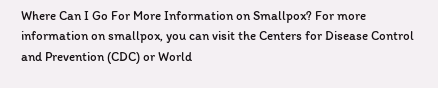Where Can I Go For More Information on Smallpox? For more information on smallpox, you can visit the Centers for Disease Control and Prevention (CDC) or World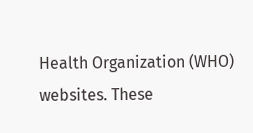Health Organization (WHO) websites. These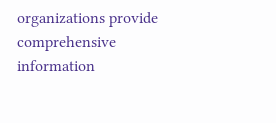organizations provide comprehensive information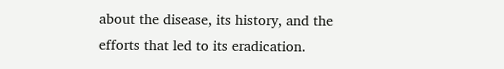about the disease, its history, and the efforts that led to its eradication.